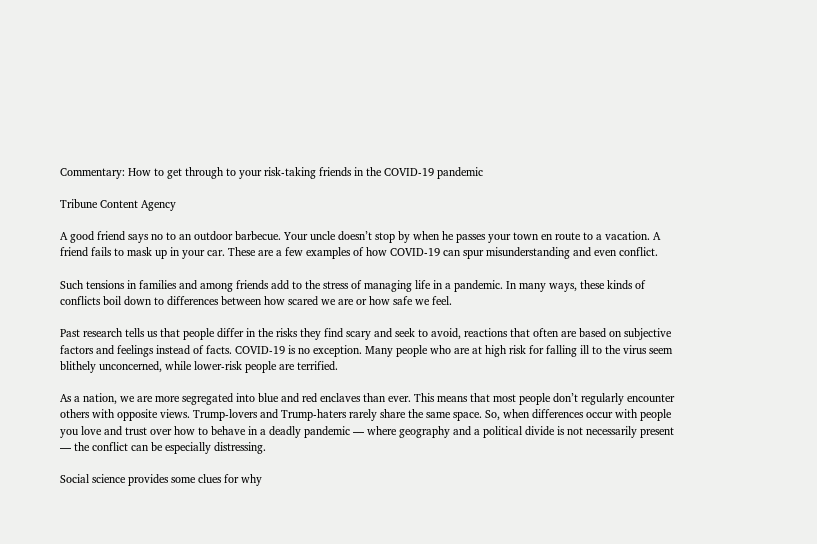Commentary: How to get through to your risk-taking friends in the COVID-19 pandemic

Tribune Content Agency

A good friend says no to an outdoor barbecue. Your uncle doesn’t stop by when he passes your town en route to a vacation. A friend fails to mask up in your car. These are a few examples of how COVID-19 can spur misunderstanding and even conflict.

Such tensions in families and among friends add to the stress of managing life in a pandemic. In many ways, these kinds of conflicts boil down to differences between how scared we are or how safe we feel.

Past research tells us that people differ in the risks they find scary and seek to avoid, reactions that often are based on subjective factors and feelings instead of facts. COVID-19 is no exception. Many people who are at high risk for falling ill to the virus seem blithely unconcerned, while lower-risk people are terrified.

As a nation, we are more segregated into blue and red enclaves than ever. This means that most people don’t regularly encounter others with opposite views. Trump-lovers and Trump-haters rarely share the same space. So, when differences occur with people you love and trust over how to behave in a deadly pandemic — where geography and a political divide is not necessarily present — the conflict can be especially distressing.

Social science provides some clues for why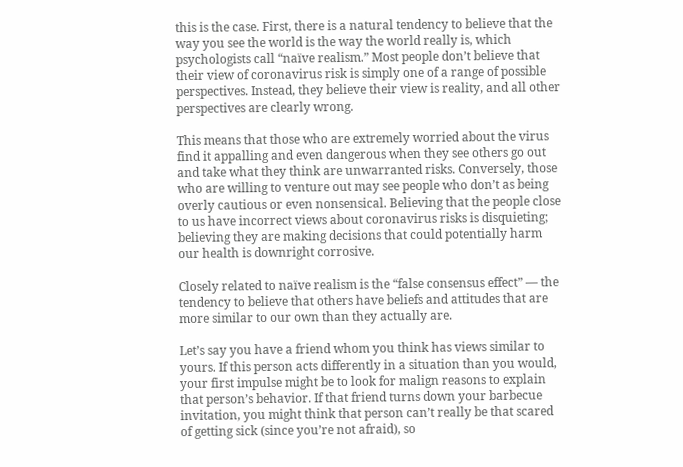this is the case. First, there is a natural tendency to believe that the way you see the world is the way the world really is, which psychologists call “naïve realism.” Most people don’t believe that their view of coronavirus risk is simply one of a range of possible perspectives. Instead, they believe their view is reality, and all other perspectives are clearly wrong.

This means that those who are extremely worried about the virus find it appalling and even dangerous when they see others go out and take what they think are unwarranted risks. Conversely, those who are willing to venture out may see people who don’t as being overly cautious or even nonsensical. Believing that the people close to us have incorrect views about coronavirus risks is disquieting; believing they are making decisions that could potentially harm our health is downright corrosive.

Closely related to naïve realism is the “false consensus effect” — the tendency to believe that others have beliefs and attitudes that are more similar to our own than they actually are.

Let’s say you have a friend whom you think has views similar to yours. If this person acts differently in a situation than you would, your first impulse might be to look for malign reasons to explain that person’s behavior. If that friend turns down your barbecue invitation, you might think that person can’t really be that scared of getting sick (since you’re not afraid), so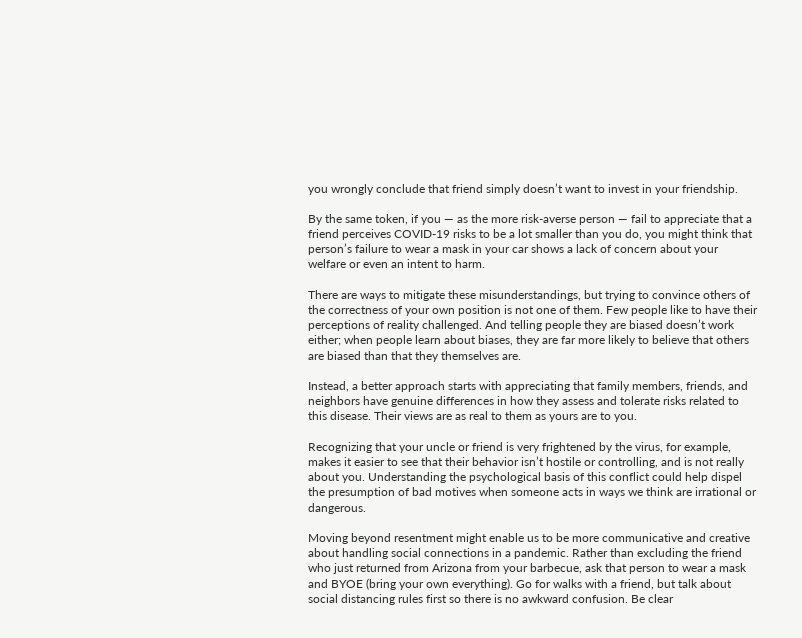you wrongly conclude that friend simply doesn’t want to invest in your friendship.

By the same token, if you — as the more risk-averse person — fail to appreciate that a friend perceives COVID-19 risks to be a lot smaller than you do, you might think that person’s failure to wear a mask in your car shows a lack of concern about your welfare or even an intent to harm.

There are ways to mitigate these misunderstandings, but trying to convince others of the correctness of your own position is not one of them. Few people like to have their perceptions of reality challenged. And telling people they are biased doesn’t work either; when people learn about biases, they are far more likely to believe that others are biased than that they themselves are.

Instead, a better approach starts with appreciating that family members, friends, and neighbors have genuine differences in how they assess and tolerate risks related to this disease. Their views are as real to them as yours are to you.

Recognizing that your uncle or friend is very frightened by the virus, for example, makes it easier to see that their behavior isn’t hostile or controlling, and is not really about you. Understanding the psychological basis of this conflict could help dispel the presumption of bad motives when someone acts in ways we think are irrational or dangerous.

Moving beyond resentment might enable us to be more communicative and creative about handling social connections in a pandemic. Rather than excluding the friend who just returned from Arizona from your barbecue, ask that person to wear a mask and BYOE (bring your own everything). Go for walks with a friend, but talk about social distancing rules first so there is no awkward confusion. Be clear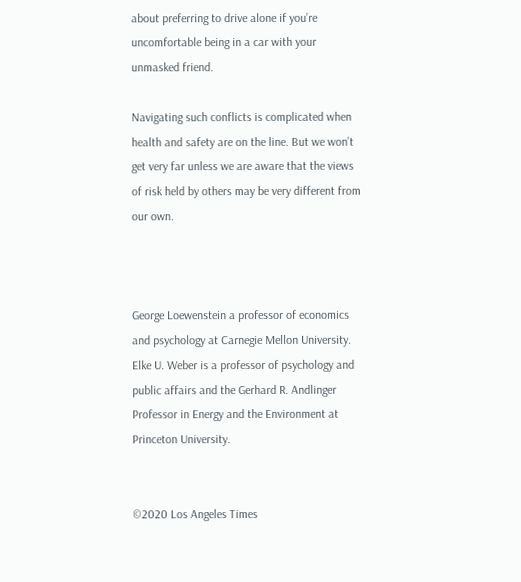about preferring to drive alone if you’re uncomfortable being in a car with your unmasked friend.

Navigating such conflicts is complicated when health and safety are on the line. But we won’t get very far unless we are aware that the views of risk held by others may be very different from our own.



George Loewenstein a professor of economics and psychology at Carnegie Mellon University. Elke U. Weber is a professor of psychology and public affairs and the Gerhard R. Andlinger Professor in Energy and the Environment at Princeton University.


©2020 Los Angeles Times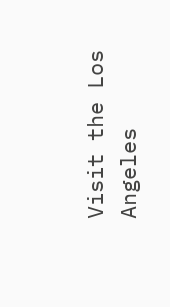Visit the Los Angeles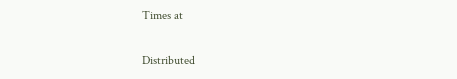Times at

Distributed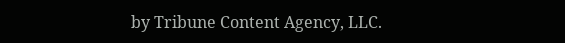by Tribune Content Agency, LLC.